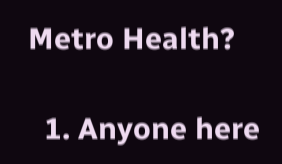Metro Health?

  1. Anyone here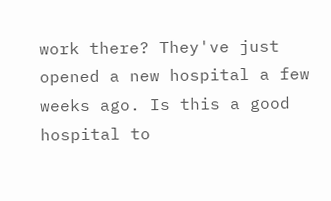work there? They've just opened a new hospital a few weeks ago. Is this a good hospital to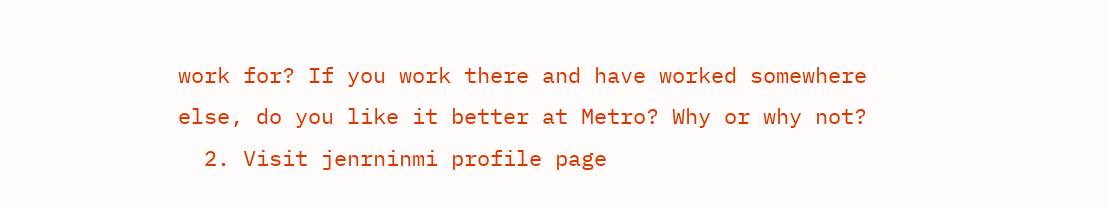work for? If you work there and have worked somewhere else, do you like it better at Metro? Why or why not?
  2. Visit jenrninmi profile page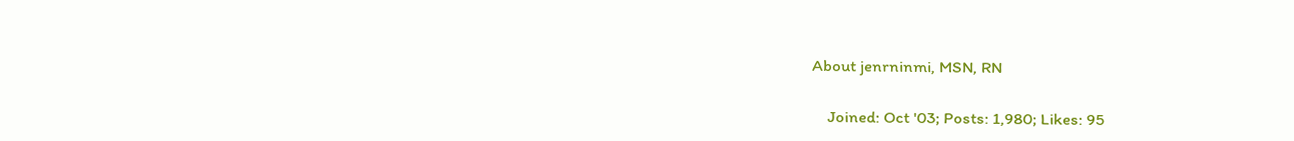About jenrninmi, MSN, RN

    Joined: Oct '03; Posts: 1,980; Likes: 95